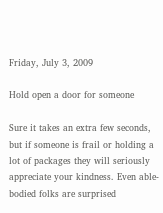Friday, July 3, 2009

Hold open a door for someone

Sure it takes an extra few seconds, but if someone is frail or holding a lot of packages they will seriously appreciate your kindness. Even able-bodied folks are surprised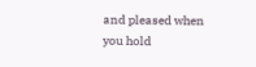and pleased when you hold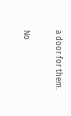a door for them.

No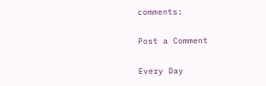comments:

Post a Comment

Every Day